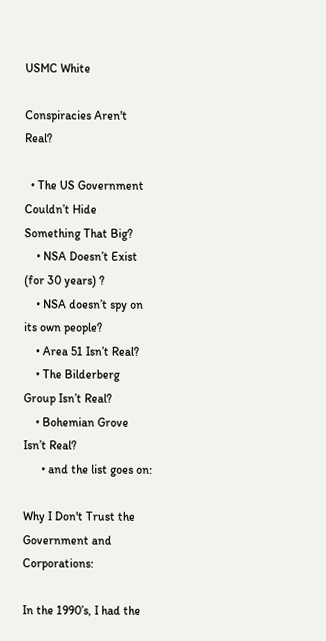USMC White

Conspiracies Aren't Real?

  • The US Government Couldn’t Hide Something That Big?
    • NSA Doesn’t Exist (for 30 years) ?
    • NSA doesn’t spy on its own people?
    • Area 51 Isn’t Real?
    • The Bilderberg Group Isn’t Real?
    • Bohemian Grove Isn’t Real?
      • and the list goes on:

Why I Don't Trust the Government and Corporations:

In the 1990’s, I had the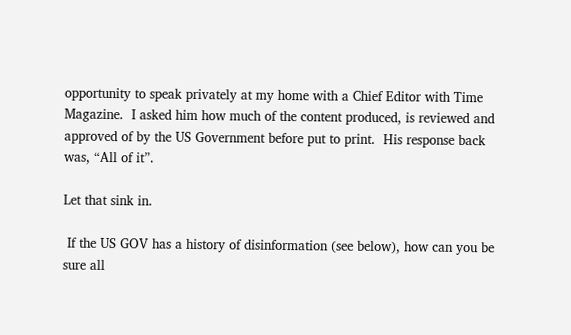opportunity to speak privately at my home with a Chief Editor with Time Magazine.  I asked him how much of the content produced, is reviewed and approved of by the US Government before put to print.  His response back was, “All of it”.

Let that sink in.

 If the US GOV has a history of disinformation (see below), how can you be sure all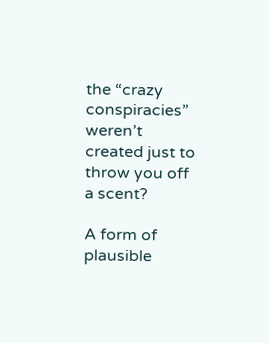the “crazy conspiracies” weren’t created just to throw you off a scent?

A form of plausible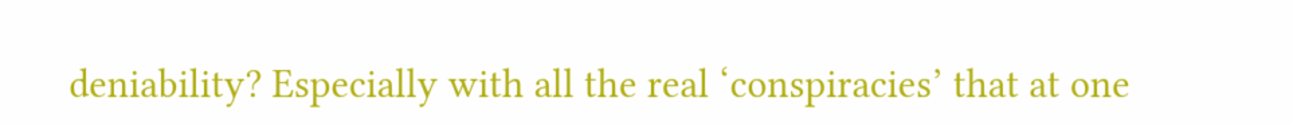deniability? Especially with all the real ‘conspiracies’ that at one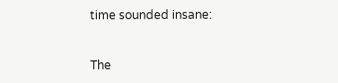time sounded insane:


The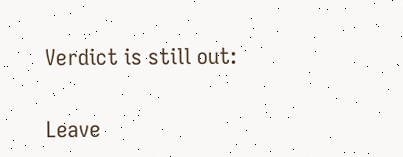Verdict is still out:


Leave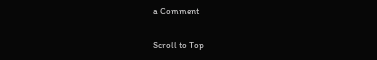a Comment

Scroll to Top